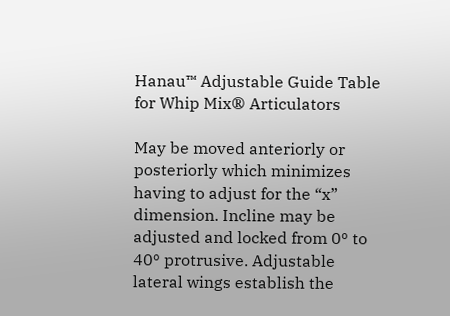Hanau™ Adjustable Guide Table for Whip Mix® Articulators

May be moved anteriorly or posteriorly which minimizes having to adjust for the “x” dimension. Incline may be adjusted and locked from 0º to 40º protrusive. Adjustable lateral wings establish the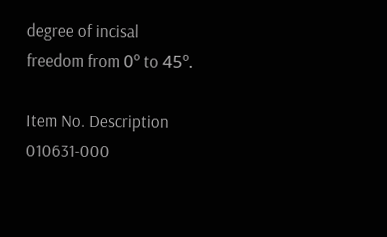degree of incisal freedom from 0º to 45º.

Item No. Description
010631-000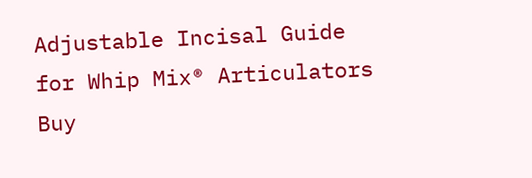Adjustable Incisal Guide for Whip Mix® Articulators Buy